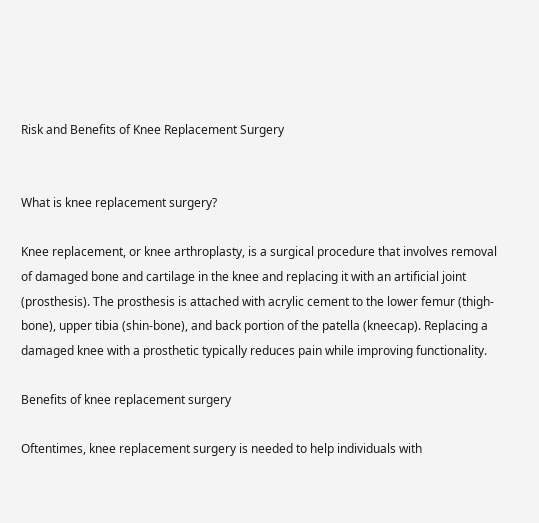Risk and Benefits of Knee Replacement Surgery


What is knee replacement surgery?

Knee replacement, or knee arthroplasty, is a surgical procedure that involves removal of damaged bone and cartilage in the knee and replacing it with an artificial joint (prosthesis). The prosthesis is attached with acrylic cement to the lower femur (thigh-bone), upper tibia (shin-bone), and back portion of the patella (kneecap). Replacing a damaged knee with a prosthetic typically reduces pain while improving functionality.

Benefits of knee replacement surgery

Oftentimes, knee replacement surgery is needed to help individuals with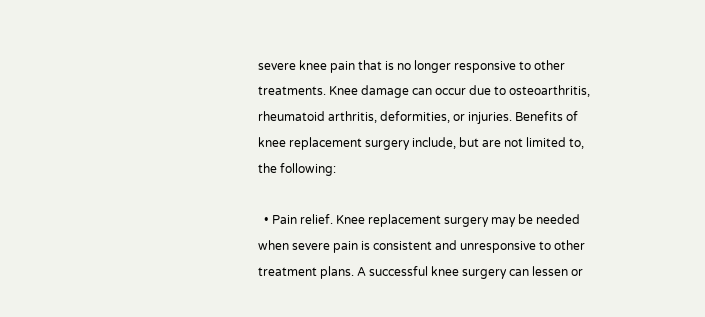severe knee pain that is no longer responsive to other treatments. Knee damage can occur due to osteoarthritis, rheumatoid arthritis, deformities, or injuries. Benefits of knee replacement surgery include, but are not limited to, the following:

  • Pain relief. Knee replacement surgery may be needed when severe pain is consistent and unresponsive to other treatment plans. A successful knee surgery can lessen or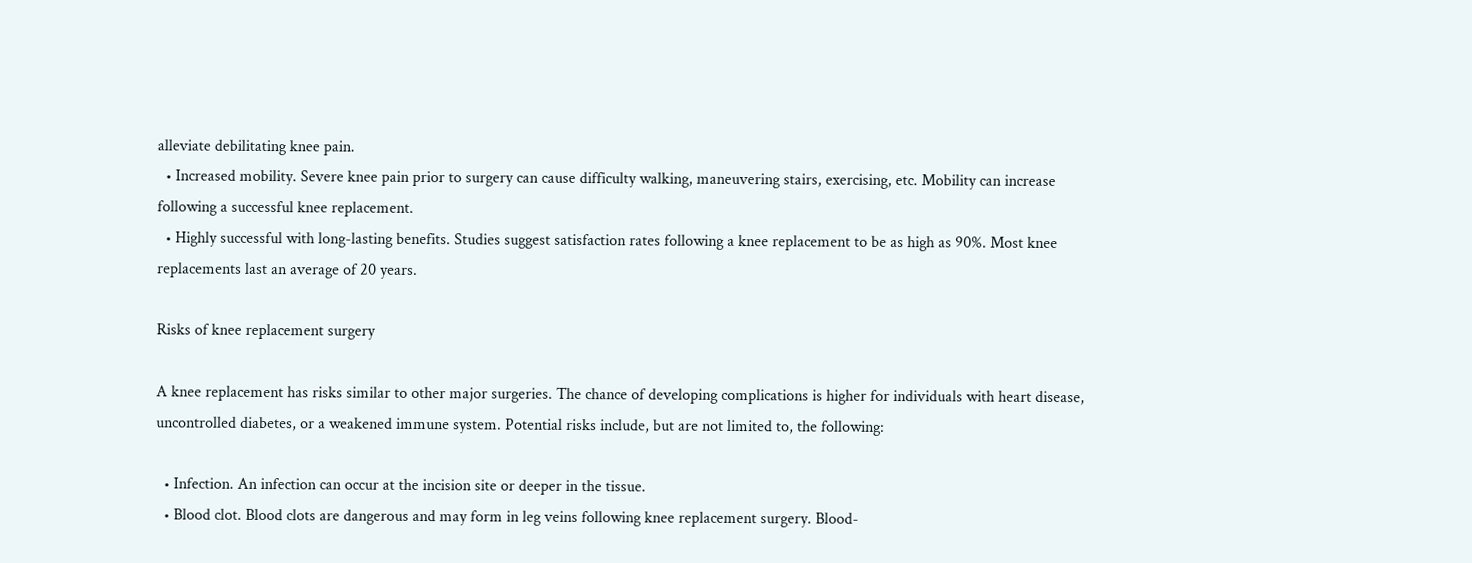alleviate debilitating knee pain.
  • Increased mobility. Severe knee pain prior to surgery can cause difficulty walking, maneuvering stairs, exercising, etc. Mobility can increase following a successful knee replacement.
  • Highly successful with long-lasting benefits. Studies suggest satisfaction rates following a knee replacement to be as high as 90%. Most knee replacements last an average of 20 years.

Risks of knee replacement surgery

A knee replacement has risks similar to other major surgeries. The chance of developing complications is higher for individuals with heart disease, uncontrolled diabetes, or a weakened immune system. Potential risks include, but are not limited to, the following:

  • Infection. An infection can occur at the incision site or deeper in the tissue.
  • Blood clot. Blood clots are dangerous and may form in leg veins following knee replacement surgery. Blood-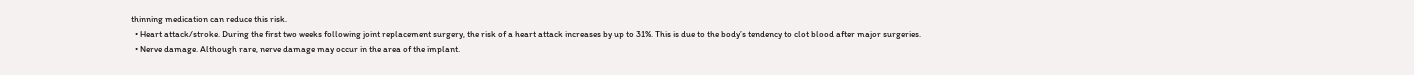thinning medication can reduce this risk.
  • Heart attack/stroke. During the first two weeks following joint replacement surgery, the risk of a heart attack increases by up to 31%. This is due to the body’s tendency to clot blood after major surgeries.
  • Nerve damage. Although rare, nerve damage may occur in the area of the implant.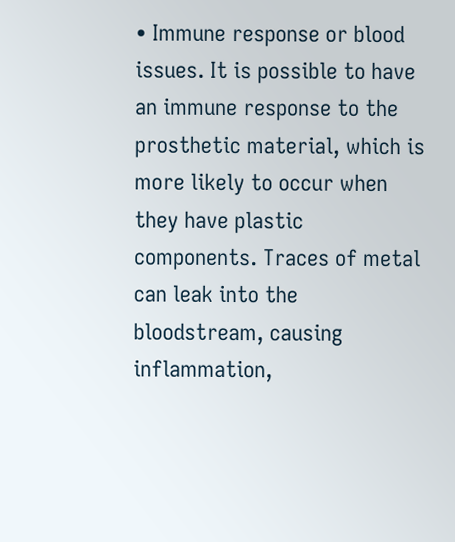• Immune response or blood issues. It is possible to have an immune response to the prosthetic material, which is more likely to occur when they have plastic components. Traces of metal can leak into the bloodstream, causing inflammation,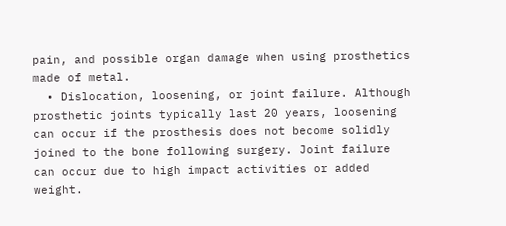pain, and possible organ damage when using prosthetics made of metal.
  • Dislocation, loosening, or joint failure. Although prosthetic joints typically last 20 years, loosening can occur if the prosthesis does not become solidly joined to the bone following surgery. Joint failure can occur due to high impact activities or added weight.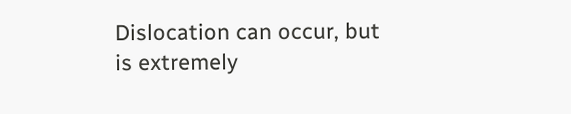Dislocation can occur, but is extremely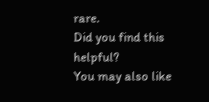rare.
Did you find this helpful?
You may also like